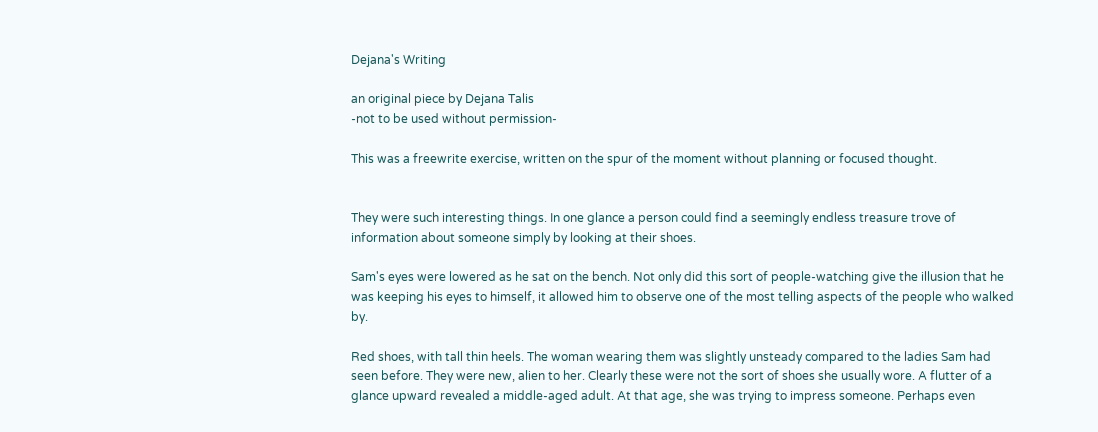Dejana's Writing

an original piece by Dejana Talis
-not to be used without permission-

This was a freewrite exercise, written on the spur of the moment without planning or focused thought.


They were such interesting things. In one glance a person could find a seemingly endless treasure trove of information about someone simply by looking at their shoes.

Sam's eyes were lowered as he sat on the bench. Not only did this sort of people-watching give the illusion that he was keeping his eyes to himself, it allowed him to observe one of the most telling aspects of the people who walked by.

Red shoes, with tall thin heels. The woman wearing them was slightly unsteady compared to the ladies Sam had seen before. They were new, alien to her. Clearly these were not the sort of shoes she usually wore. A flutter of a glance upward revealed a middle-aged adult. At that age, she was trying to impress someone. Perhaps even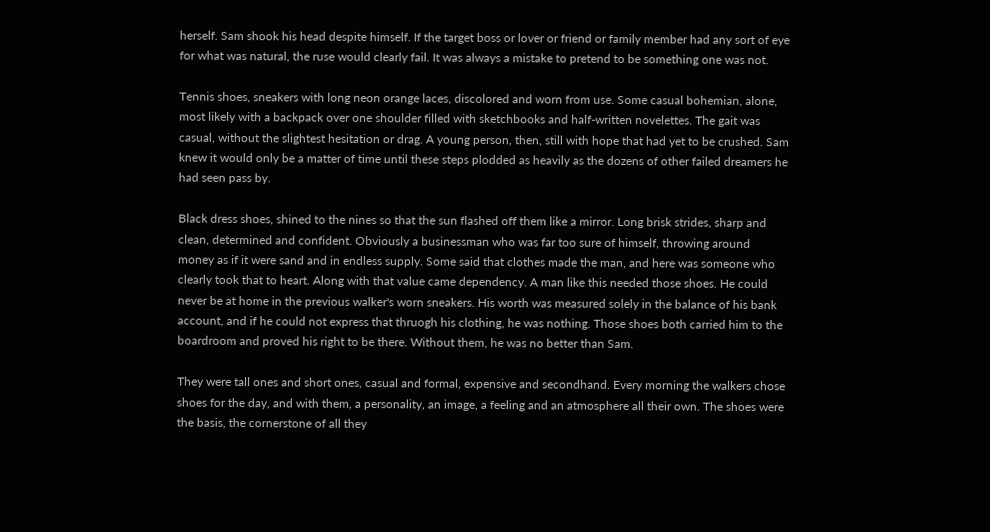herself. Sam shook his head despite himself. If the target boss or lover or friend or family member had any sort of eye for what was natural, the ruse would clearly fail. It was always a mistake to pretend to be something one was not.

Tennis shoes, sneakers with long neon orange laces, discolored and worn from use. Some casual bohemian, alone, most likely with a backpack over one shoulder filled with sketchbooks and half-written novelettes. The gait was casual, without the slightest hesitation or drag. A young person, then, still with hope that had yet to be crushed. Sam knew it would only be a matter of time until these steps plodded as heavily as the dozens of other failed dreamers he had seen pass by.

Black dress shoes, shined to the nines so that the sun flashed off them like a mirror. Long brisk strides, sharp and clean, determined and confident. Obviously a businessman who was far too sure of himself, throwing around money as if it were sand and in endless supply. Some said that clothes made the man, and here was someone who clearly took that to heart. Along with that value came dependency. A man like this needed those shoes. He could never be at home in the previous walker's worn sneakers. His worth was measured solely in the balance of his bank account, and if he could not express that thruogh his clothing, he was nothing. Those shoes both carried him to the boardroom and proved his right to be there. Without them, he was no better than Sam.

They were tall ones and short ones, casual and formal, expensive and secondhand. Every morning the walkers chose shoes for the day, and with them, a personality, an image, a feeling and an atmosphere all their own. The shoes were the basis, the cornerstone of all they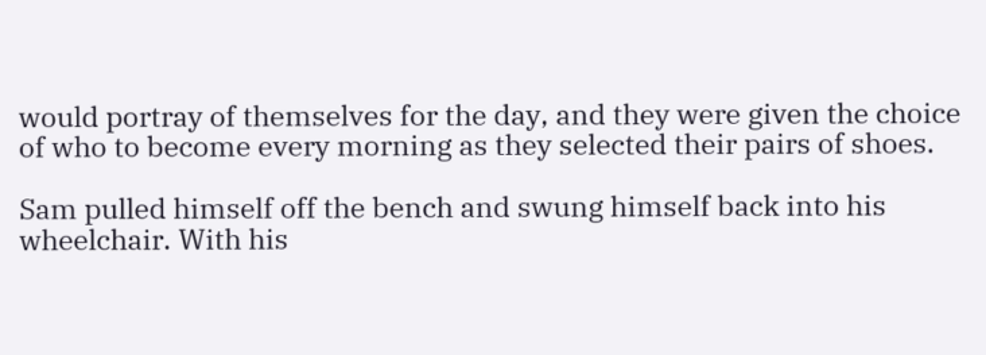would portray of themselves for the day, and they were given the choice of who to become every morning as they selected their pairs of shoes.

Sam pulled himself off the bench and swung himself back into his wheelchair. With his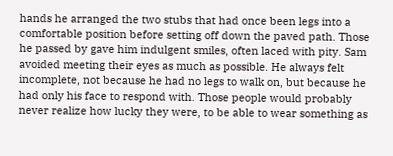hands he arranged the two stubs that had once been legs into a comfortable position before setting off down the paved path. Those he passed by gave him indulgent smiles, often laced with pity. Sam avoided meeting their eyes as much as possible. He always felt incomplete, not because he had no legs to walk on, but because he had only his face to respond with. Those people would probably never realize how lucky they were, to be able to wear something as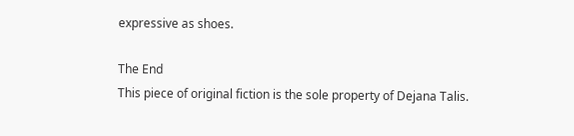expressive as shoes.

The End
This piece of original fiction is the sole property of Dejana Talis.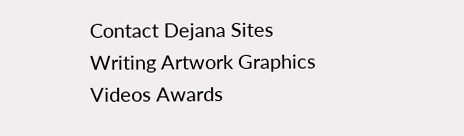Contact Dejana Sites Writing Artwork Graphics Videos Awards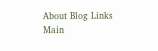About Blog Links Main